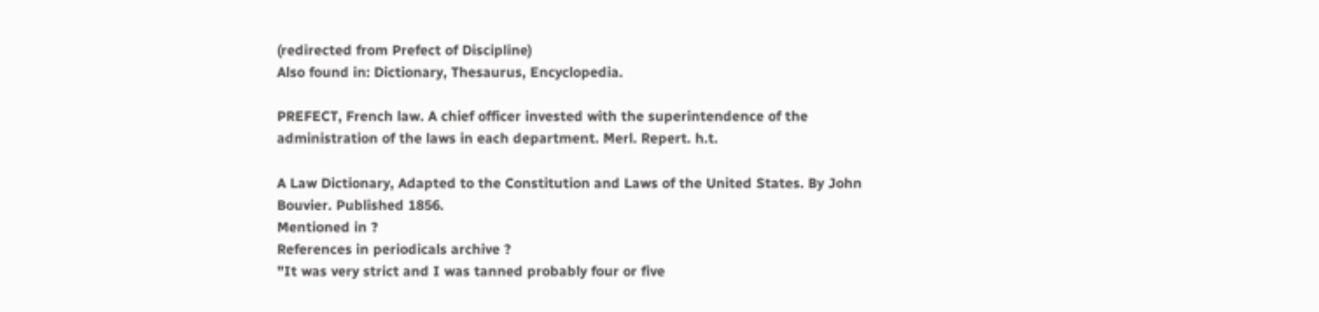(redirected from Prefect of Discipline)
Also found in: Dictionary, Thesaurus, Encyclopedia.

PREFECT, French law. A chief officer invested with the superintendence of the administration of the laws in each department. Merl. Repert. h.t.

A Law Dictionary, Adapted to the Constitution and Laws of the United States. By John Bouvier. Published 1856.
Mentioned in ?
References in periodicals archive ?
"It was very strict and I was tanned probably four or five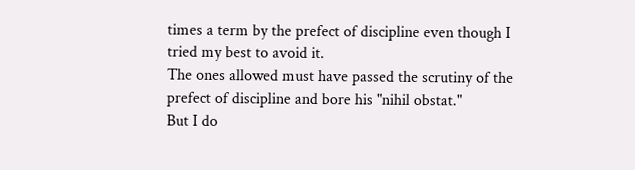times a term by the prefect of discipline even though I tried my best to avoid it.
The ones allowed must have passed the scrutiny of the prefect of discipline and bore his "nihil obstat."
But I do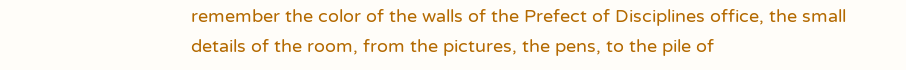remember the color of the walls of the Prefect of Disciplines office, the small details of the room, from the pictures, the pens, to the pile of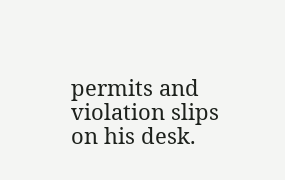permits and violation slips on his desk.